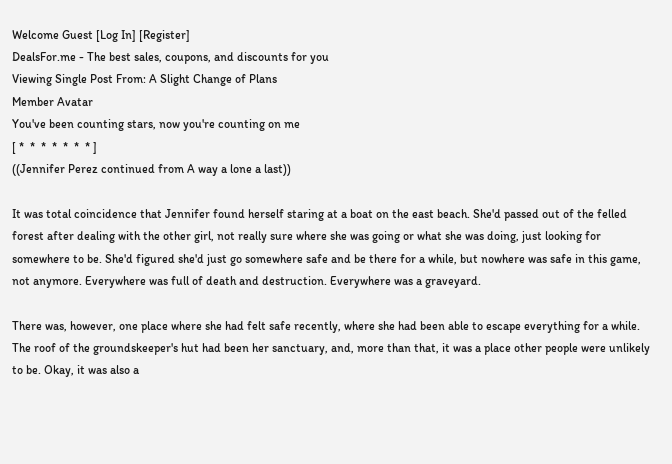Welcome Guest [Log In] [Register]
DealsFor.me - The best sales, coupons, and discounts for you
Viewing Single Post From: A Slight Change of Plans
Member Avatar
You've been counting stars, now you're counting on me
[ *  *  *  *  *  *  * ]
((Jennifer Perez continued from A way a lone a last))

It was total coincidence that Jennifer found herself staring at a boat on the east beach. She'd passed out of the felled forest after dealing with the other girl, not really sure where she was going or what she was doing, just looking for somewhere to be. She'd figured she'd just go somewhere safe and be there for a while, but nowhere was safe in this game, not anymore. Everywhere was full of death and destruction. Everywhere was a graveyard.

There was, however, one place where she had felt safe recently, where she had been able to escape everything for a while. The roof of the groundskeeper's hut had been her sanctuary, and, more than that, it was a place other people were unlikely to be. Okay, it was also a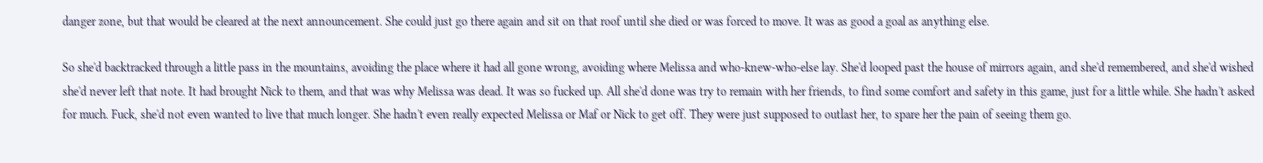danger zone, but that would be cleared at the next announcement. She could just go there again and sit on that roof until she died or was forced to move. It was as good a goal as anything else.

So she'd backtracked through a little pass in the mountains, avoiding the place where it had all gone wrong, avoiding where Melissa and who-knew-who-else lay. She'd looped past the house of mirrors again, and she'd remembered, and she'd wished she'd never left that note. It had brought Nick to them, and that was why Melissa was dead. It was so fucked up. All she'd done was try to remain with her friends, to find some comfort and safety in this game, just for a little while. She hadn't asked for much. Fuck, she'd not even wanted to live that much longer. She hadn't even really expected Melissa or Maf or Nick to get off. They were just supposed to outlast her, to spare her the pain of seeing them go.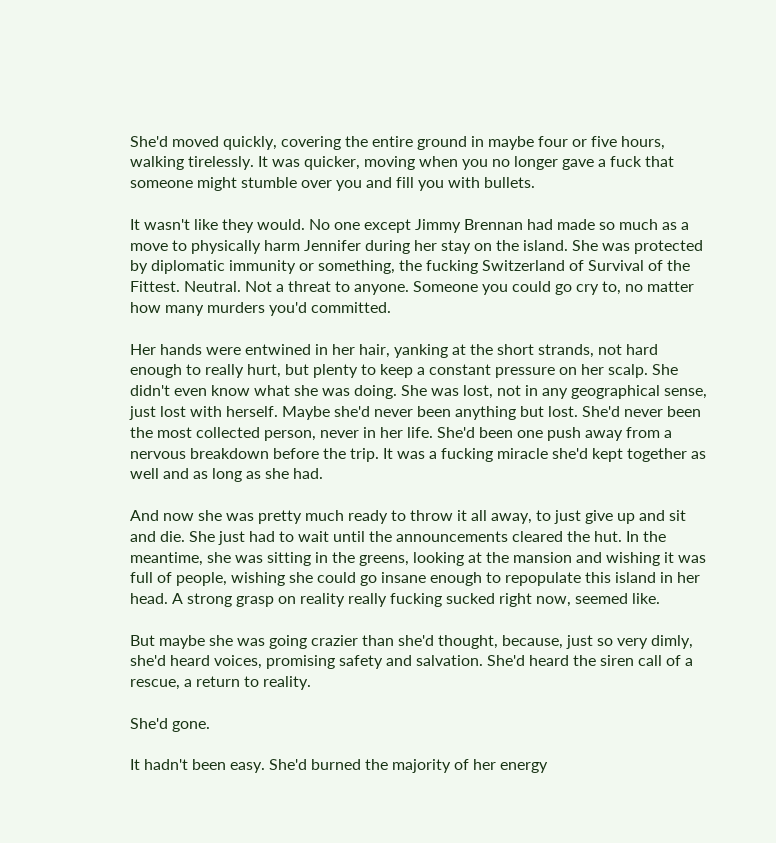She'd moved quickly, covering the entire ground in maybe four or five hours, walking tirelessly. It was quicker, moving when you no longer gave a fuck that someone might stumble over you and fill you with bullets.

It wasn't like they would. No one except Jimmy Brennan had made so much as a move to physically harm Jennifer during her stay on the island. She was protected by diplomatic immunity or something, the fucking Switzerland of Survival of the Fittest. Neutral. Not a threat to anyone. Someone you could go cry to, no matter how many murders you'd committed.

Her hands were entwined in her hair, yanking at the short strands, not hard enough to really hurt, but plenty to keep a constant pressure on her scalp. She didn't even know what she was doing. She was lost, not in any geographical sense, just lost with herself. Maybe she'd never been anything but lost. She'd never been the most collected person, never in her life. She'd been one push away from a nervous breakdown before the trip. It was a fucking miracle she'd kept together as well and as long as she had.

And now she was pretty much ready to throw it all away, to just give up and sit and die. She just had to wait until the announcements cleared the hut. In the meantime, she was sitting in the greens, looking at the mansion and wishing it was full of people, wishing she could go insane enough to repopulate this island in her head. A strong grasp on reality really fucking sucked right now, seemed like.

But maybe she was going crazier than she'd thought, because, just so very dimly, she'd heard voices, promising safety and salvation. She'd heard the siren call of a rescue, a return to reality.

She'd gone.

It hadn't been easy. She'd burned the majority of her energy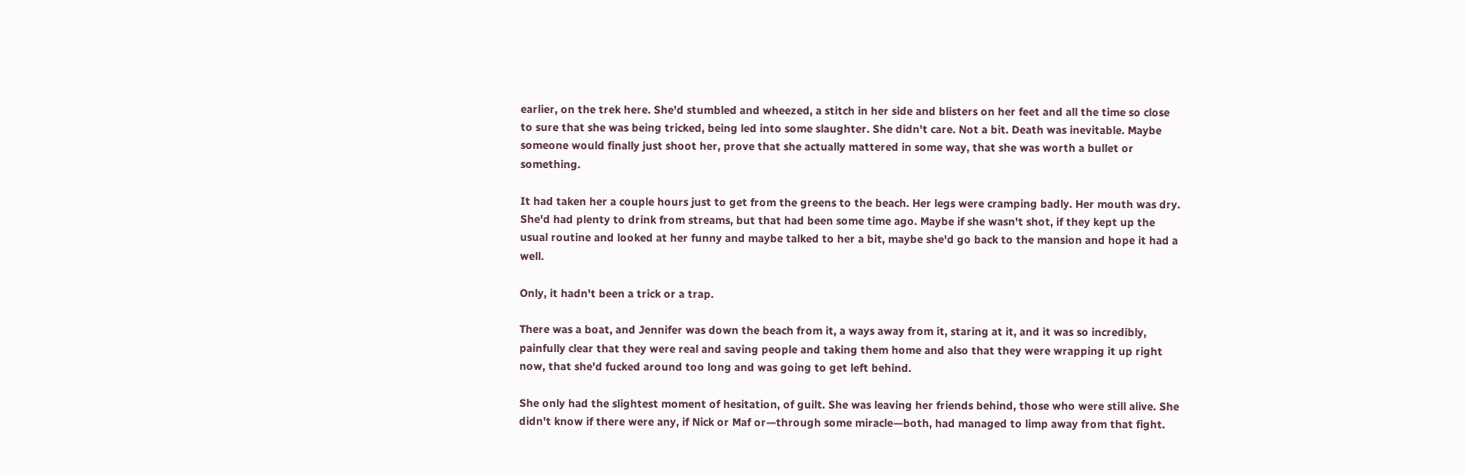earlier, on the trek here. She'd stumbled and wheezed, a stitch in her side and blisters on her feet and all the time so close to sure that she was being tricked, being led into some slaughter. She didn't care. Not a bit. Death was inevitable. Maybe someone would finally just shoot her, prove that she actually mattered in some way, that she was worth a bullet or something.

It had taken her a couple hours just to get from the greens to the beach. Her legs were cramping badly. Her mouth was dry. She'd had plenty to drink from streams, but that had been some time ago. Maybe if she wasn't shot, if they kept up the usual routine and looked at her funny and maybe talked to her a bit, maybe she'd go back to the mansion and hope it had a well.

Only, it hadn't been a trick or a trap.

There was a boat, and Jennifer was down the beach from it, a ways away from it, staring at it, and it was so incredibly, painfully clear that they were real and saving people and taking them home and also that they were wrapping it up right now, that she'd fucked around too long and was going to get left behind.

She only had the slightest moment of hesitation, of guilt. She was leaving her friends behind, those who were still alive. She didn't know if there were any, if Nick or Maf or—through some miracle—both, had managed to limp away from that fight.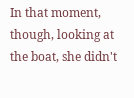In that moment, though, looking at the boat, she didn't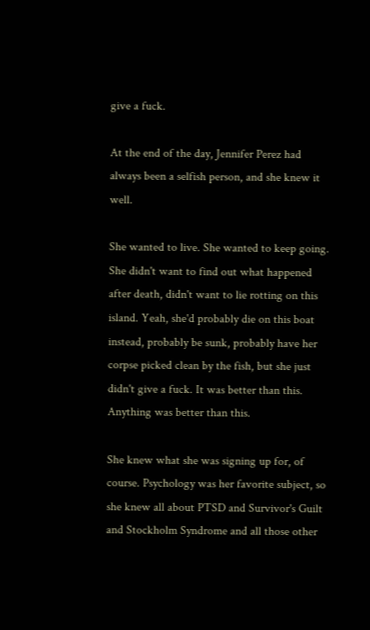give a fuck.

At the end of the day, Jennifer Perez had always been a selfish person, and she knew it well.

She wanted to live. She wanted to keep going. She didn't want to find out what happened after death, didn't want to lie rotting on this island. Yeah, she'd probably die on this boat instead, probably be sunk, probably have her corpse picked clean by the fish, but she just didn't give a fuck. It was better than this. Anything was better than this.

She knew what she was signing up for, of course. Psychology was her favorite subject, so she knew all about PTSD and Survivor's Guilt and Stockholm Syndrome and all those other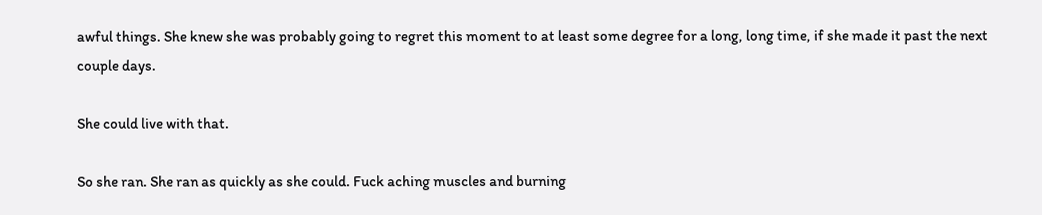awful things. She knew she was probably going to regret this moment to at least some degree for a long, long time, if she made it past the next couple days.

She could live with that.

So she ran. She ran as quickly as she could. Fuck aching muscles and burning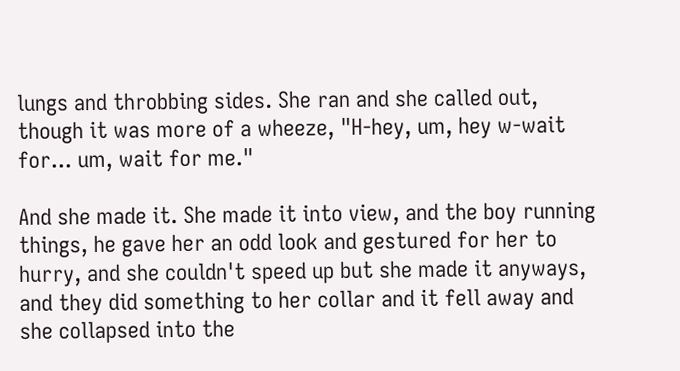lungs and throbbing sides. She ran and she called out, though it was more of a wheeze, "H-hey, um, hey w-wait for... um, wait for me."

And she made it. She made it into view, and the boy running things, he gave her an odd look and gestured for her to hurry, and she couldn't speed up but she made it anyways, and they did something to her collar and it fell away and she collapsed into the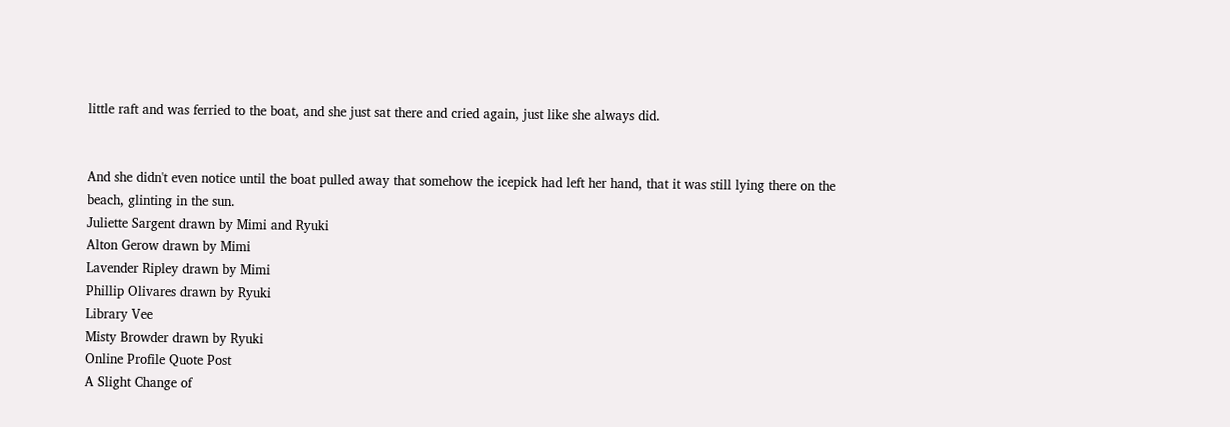little raft and was ferried to the boat, and she just sat there and cried again, just like she always did.


And she didn't even notice until the boat pulled away that somehow the icepick had left her hand, that it was still lying there on the beach, glinting in the sun.
Juliette Sargent drawn by Mimi and Ryuki
Alton Gerow drawn by Mimi
Lavender Ripley drawn by Mimi
Phillip Olivares drawn by Ryuki
Library Vee
Misty Browder drawn by Ryuki
Online Profile Quote Post
A Slight Change of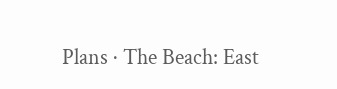Plans · The Beach: East